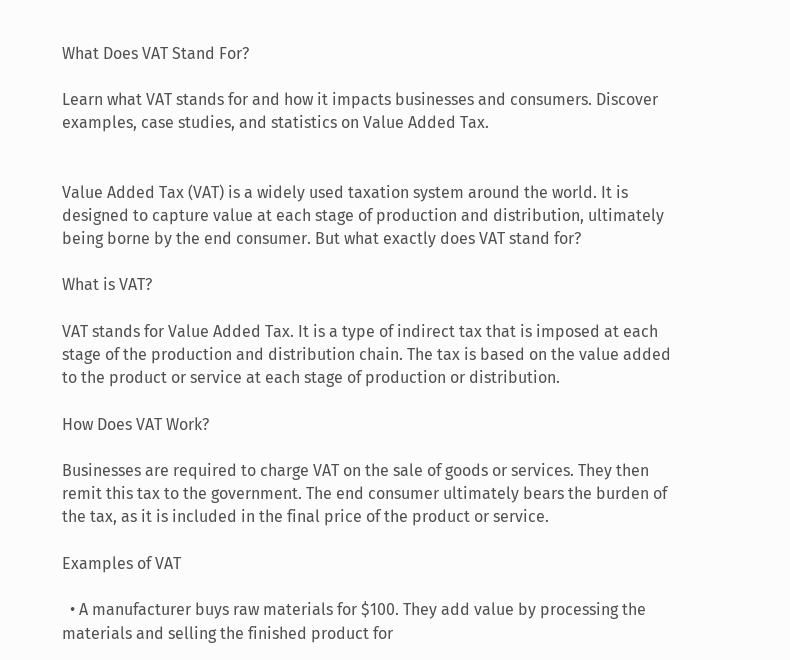What Does VAT Stand For?

Learn what VAT stands for and how it impacts businesses and consumers. Discover examples, case studies, and statistics on Value Added Tax.


Value Added Tax (VAT) is a widely used taxation system around the world. It is designed to capture value at each stage of production and distribution, ultimately being borne by the end consumer. But what exactly does VAT stand for?

What is VAT?

VAT stands for Value Added Tax. It is a type of indirect tax that is imposed at each stage of the production and distribution chain. The tax is based on the value added to the product or service at each stage of production or distribution.

How Does VAT Work?

Businesses are required to charge VAT on the sale of goods or services. They then remit this tax to the government. The end consumer ultimately bears the burden of the tax, as it is included in the final price of the product or service.

Examples of VAT

  • A manufacturer buys raw materials for $100. They add value by processing the materials and selling the finished product for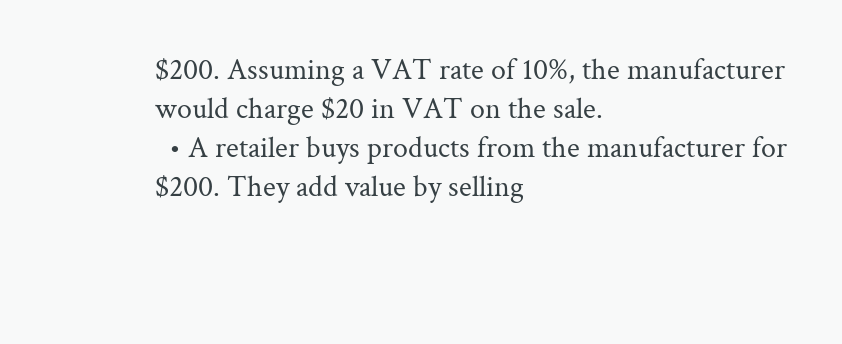$200. Assuming a VAT rate of 10%, the manufacturer would charge $20 in VAT on the sale.
  • A retailer buys products from the manufacturer for $200. They add value by selling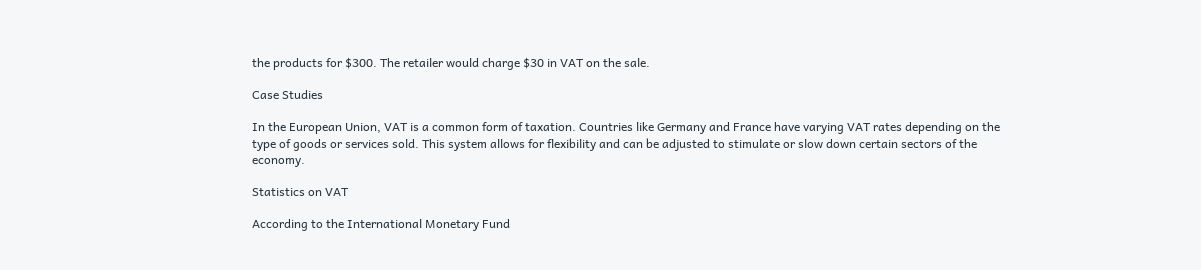the products for $300. The retailer would charge $30 in VAT on the sale.

Case Studies

In the European Union, VAT is a common form of taxation. Countries like Germany and France have varying VAT rates depending on the type of goods or services sold. This system allows for flexibility and can be adjusted to stimulate or slow down certain sectors of the economy.

Statistics on VAT

According to the International Monetary Fund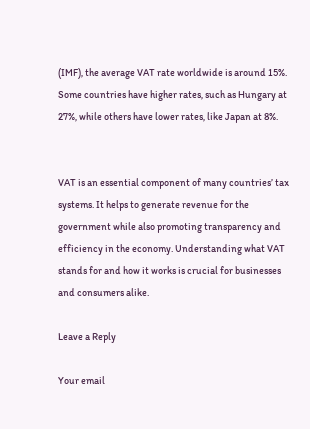(IMF), the average VAT rate worldwide is around 15%. Some countries have higher rates, such as Hungary at 27%, while others have lower rates, like Japan at 8%.


VAT is an essential component of many countries’ tax systems. It helps to generate revenue for the government while also promoting transparency and efficiency in the economy. Understanding what VAT stands for and how it works is crucial for businesses and consumers alike.

Leave a Reply

Your email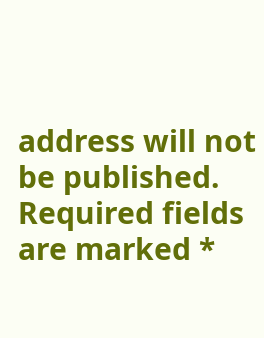address will not be published. Required fields are marked *